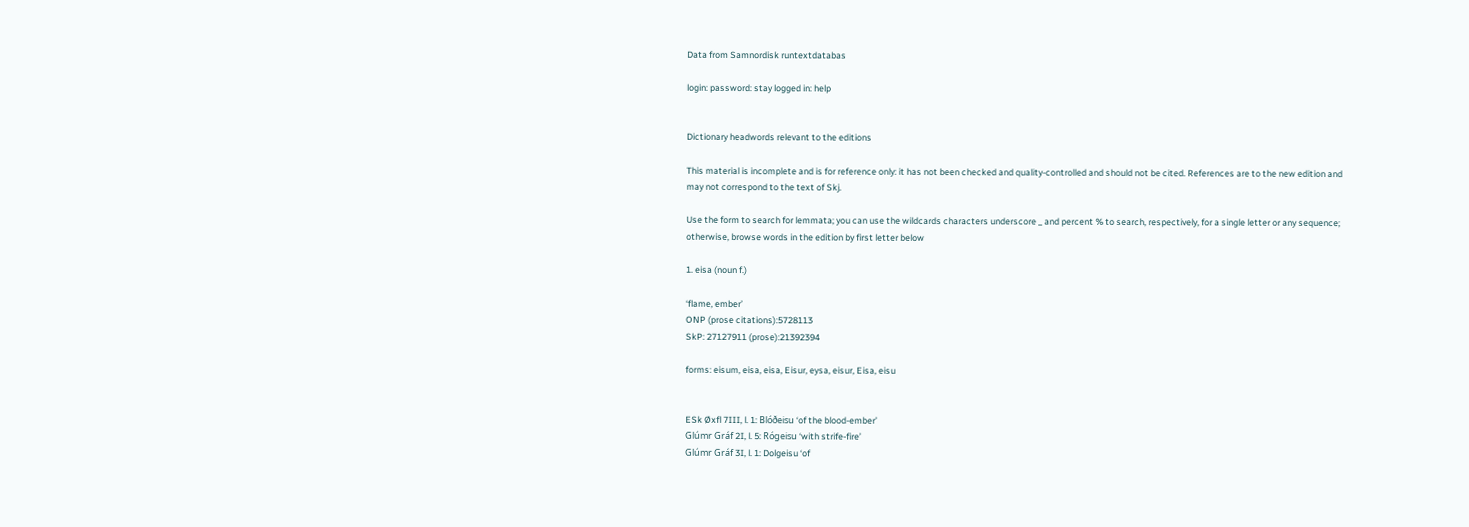Data from Samnordisk runtextdatabas

login: password: stay logged in: help


Dictionary headwords relevant to the editions

This material is incomplete and is for reference only: it has not been checked and quality-controlled and should not be cited. References are to the new edition and may not correspond to the text of Skj.

Use the form to search for lemmata; you can use the wildcards characters underscore _ and percent % to search, respectively, for a single letter or any sequence; otherwise, browse words in the edition by first letter below

1. eisa (noun f.)

‘flame, ember’
ONP (prose citations):5728113
SkP: 27127911 (prose):21392394

forms: eisum, eisa, eisa, Eisur, eysa, eisur, Eisa, eisu


ESk Øxfl 7III, l. 1: Blóðeisu ‘of the blood-ember’
Glúmr Gráf 2I, l. 5: Rógeisu ‘with strife-fire’
Glúmr Gráf 3I, l. 1: Dolgeisu ‘of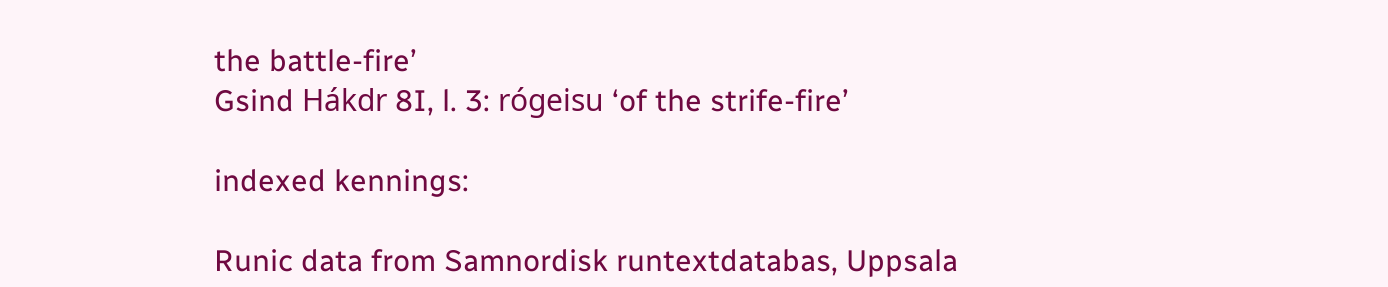the battle-fire’
Gsind Hákdr 8I, l. 3: rógeisu ‘of the strife-fire’

indexed kennings:

Runic data from Samnordisk runtextdatabas, Uppsala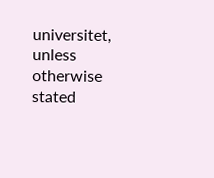universitet, unless otherwise stated